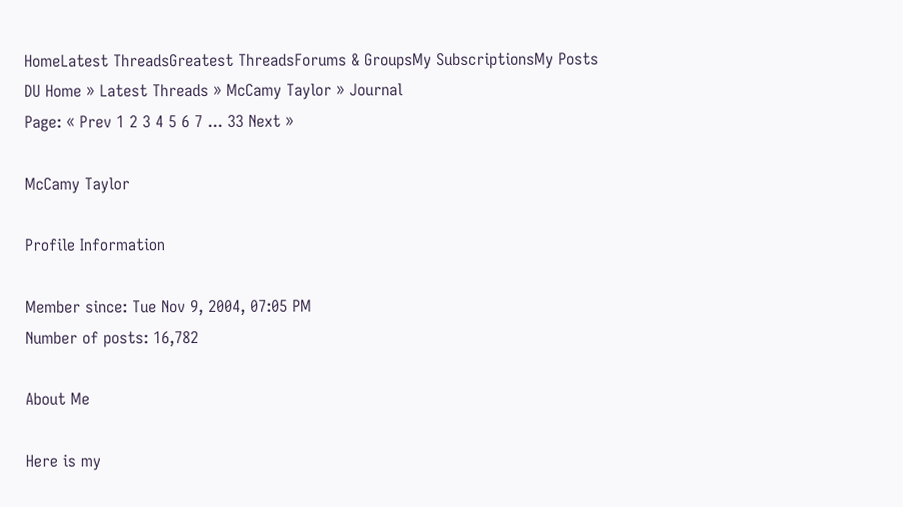HomeLatest ThreadsGreatest ThreadsForums & GroupsMy SubscriptionsMy Posts
DU Home » Latest Threads » McCamy Taylor » Journal
Page: « Prev 1 2 3 4 5 6 7 ... 33 Next »

McCamy Taylor

Profile Information

Member since: Tue Nov 9, 2004, 07:05 PM
Number of posts: 16,782

About Me

Here is my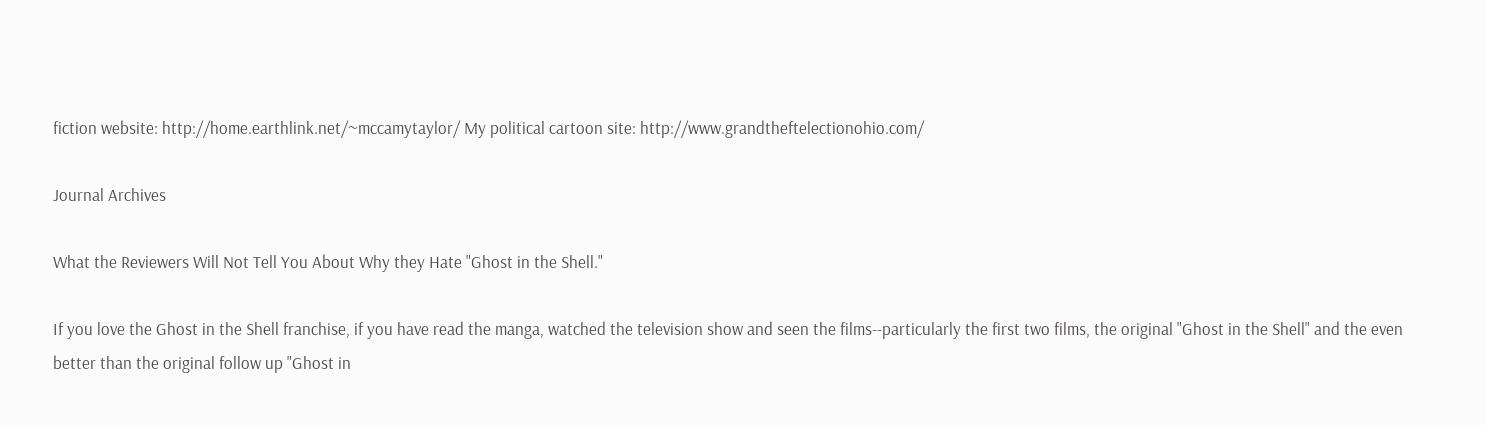fiction website: http://home.earthlink.net/~mccamytaylor/ My political cartoon site: http://www.grandtheftelectionohio.com/

Journal Archives

What the Reviewers Will Not Tell You About Why they Hate "Ghost in the Shell."

If you love the Ghost in the Shell franchise, if you have read the manga, watched the television show and seen the films--particularly the first two films, the original "Ghost in the Shell" and the even better than the original follow up "Ghost in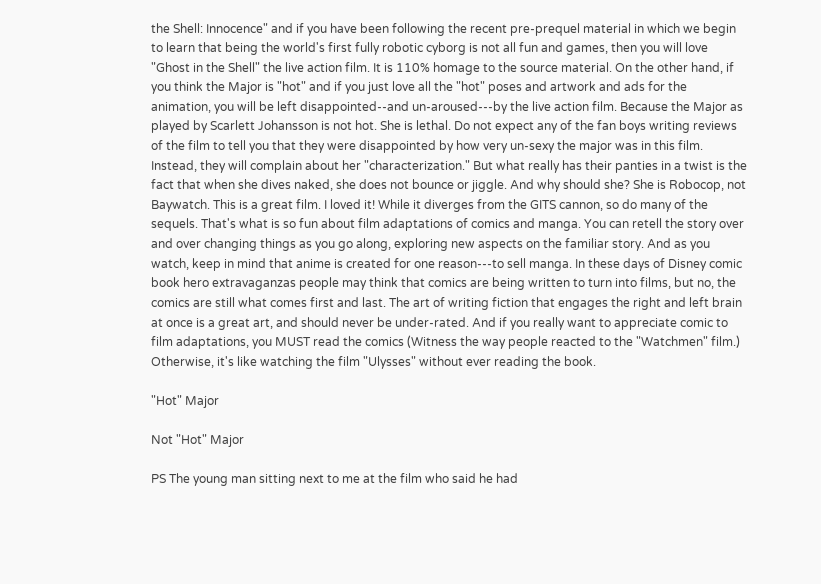the Shell: Innocence" and if you have been following the recent pre-prequel material in which we begin to learn that being the world's first fully robotic cyborg is not all fun and games, then you will love "Ghost in the Shell" the live action film. It is 110% homage to the source material. On the other hand, if you think the Major is "hot" and if you just love all the "hot" poses and artwork and ads for the animation, you will be left disappointed--and un-aroused---by the live action film. Because the Major as played by Scarlett Johansson is not hot. She is lethal. Do not expect any of the fan boys writing reviews of the film to tell you that they were disappointed by how very un-sexy the major was in this film. Instead, they will complain about her "characterization." But what really has their panties in a twist is the fact that when she dives naked, she does not bounce or jiggle. And why should she? She is Robocop, not Baywatch. This is a great film. I loved it! While it diverges from the GITS cannon, so do many of the sequels. That's what is so fun about film adaptations of comics and manga. You can retell the story over and over changing things as you go along, exploring new aspects on the familiar story. And as you watch, keep in mind that anime is created for one reason---to sell manga. In these days of Disney comic book hero extravaganzas people may think that comics are being written to turn into films, but no, the comics are still what comes first and last. The art of writing fiction that engages the right and left brain at once is a great art, and should never be under-rated. And if you really want to appreciate comic to film adaptations, you MUST read the comics (Witness the way people reacted to the "Watchmen" film.) Otherwise, it's like watching the film "Ulysses" without ever reading the book.

"Hot" Major

Not "Hot" Major

PS The young man sitting next to me at the film who said he had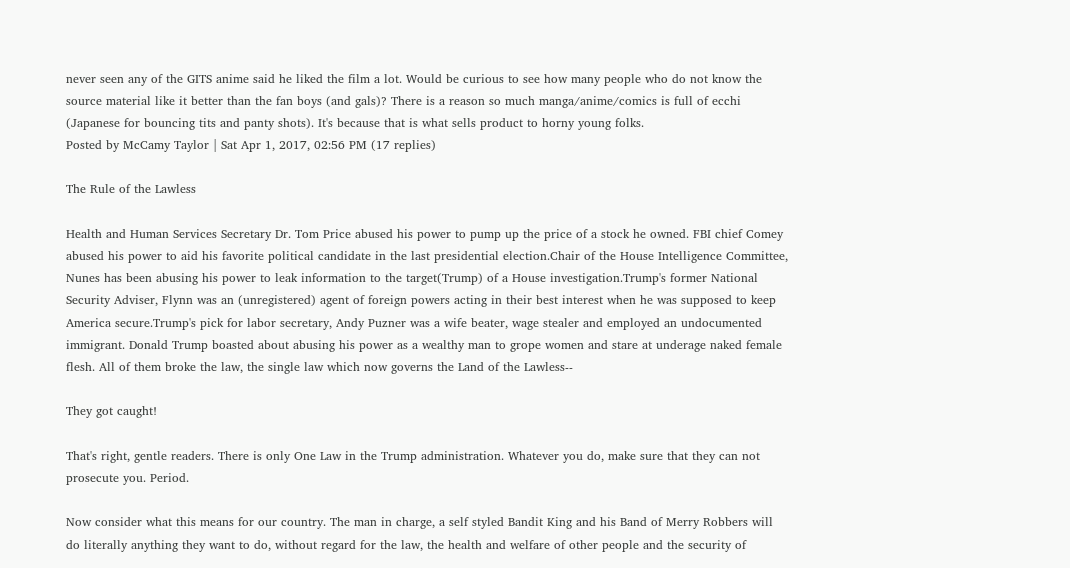never seen any of the GITS anime said he liked the film a lot. Would be curious to see how many people who do not know the source material like it better than the fan boys (and gals)? There is a reason so much manga/anime/comics is full of ecchi (Japanese for bouncing tits and panty shots). It's because that is what sells product to horny young folks.
Posted by McCamy Taylor | Sat Apr 1, 2017, 02:56 PM (17 replies)

The Rule of the Lawless

Health and Human Services Secretary Dr. Tom Price abused his power to pump up the price of a stock he owned. FBI chief Comey abused his power to aid his favorite political candidate in the last presidential election.Chair of the House Intelligence Committee, Nunes has been abusing his power to leak information to the target(Trump) of a House investigation.Trump's former National Security Adviser, Flynn was an (unregistered) agent of foreign powers acting in their best interest when he was supposed to keep America secure.Trump's pick for labor secretary, Andy Puzner was a wife beater, wage stealer and employed an undocumented immigrant. Donald Trump boasted about abusing his power as a wealthy man to grope women and stare at underage naked female flesh. All of them broke the law, the single law which now governs the Land of the Lawless--

They got caught!

That's right, gentle readers. There is only One Law in the Trump administration. Whatever you do, make sure that they can not prosecute you. Period.

Now consider what this means for our country. The man in charge, a self styled Bandit King and his Band of Merry Robbers will do literally anything they want to do, without regard for the law, the health and welfare of other people and the security of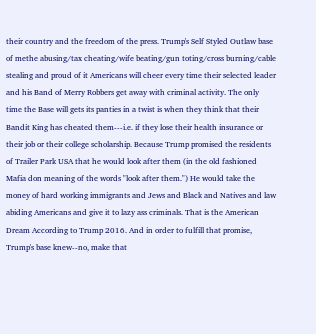their country and the freedom of the press. Trump's Self Styled Outlaw base of methe abusing/tax cheating/wife beating/gun toting/cross burning/cable stealing and proud of it Americans will cheer every time their selected leader and his Band of Merry Robbers get away with criminal activity. The only time the Base will gets its panties in a twist is when they think that their Bandit King has cheated them---i.e. if they lose their health insurance or their job or their college scholarship. Because Trump promised the residents of Trailer Park USA that he would look after them (in the old fashioned Mafia don meaning of the words "look after them.") He would take the money of hard working immigrants and Jews and Black and Natives and law abiding Americans and give it to lazy ass criminals. That is the American Dream According to Trump 2016. And in order to fulfill that promise, Trump's base knew--no, make that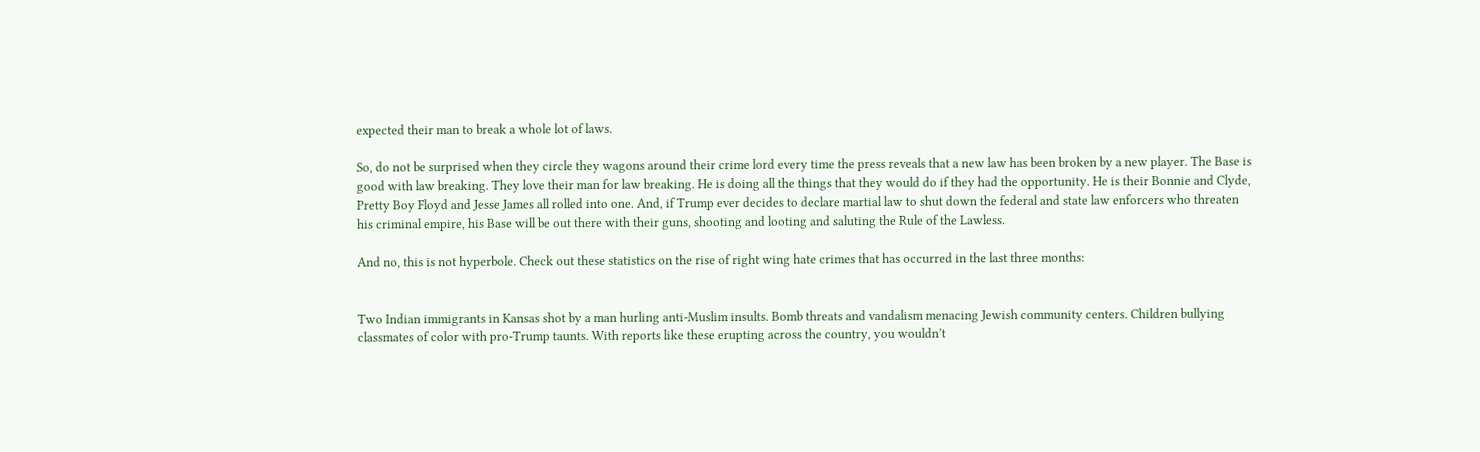expected their man to break a whole lot of laws.

So, do not be surprised when they circle they wagons around their crime lord every time the press reveals that a new law has been broken by a new player. The Base is good with law breaking. They love their man for law breaking. He is doing all the things that they would do if they had the opportunity. He is their Bonnie and Clyde, Pretty Boy Floyd and Jesse James all rolled into one. And, if Trump ever decides to declare martial law to shut down the federal and state law enforcers who threaten his criminal empire, his Base will be out there with their guns, shooting and looting and saluting the Rule of the Lawless.

And no, this is not hyperbole. Check out these statistics on the rise of right wing hate crimes that has occurred in the last three months:


Two Indian immigrants in Kansas shot by a man hurling anti-Muslim insults. Bomb threats and vandalism menacing Jewish community centers. Children bullying classmates of color with pro-Trump taunts. With reports like these erupting across the country, you wouldn’t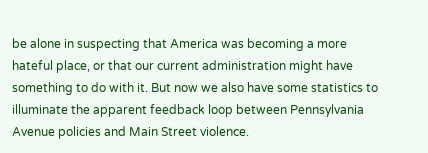be alone in suspecting that America was becoming a more hateful place, or that our current administration might have something to do with it. But now we also have some statistics to illuminate the apparent feedback loop between Pennsylvania Avenue policies and Main Street violence.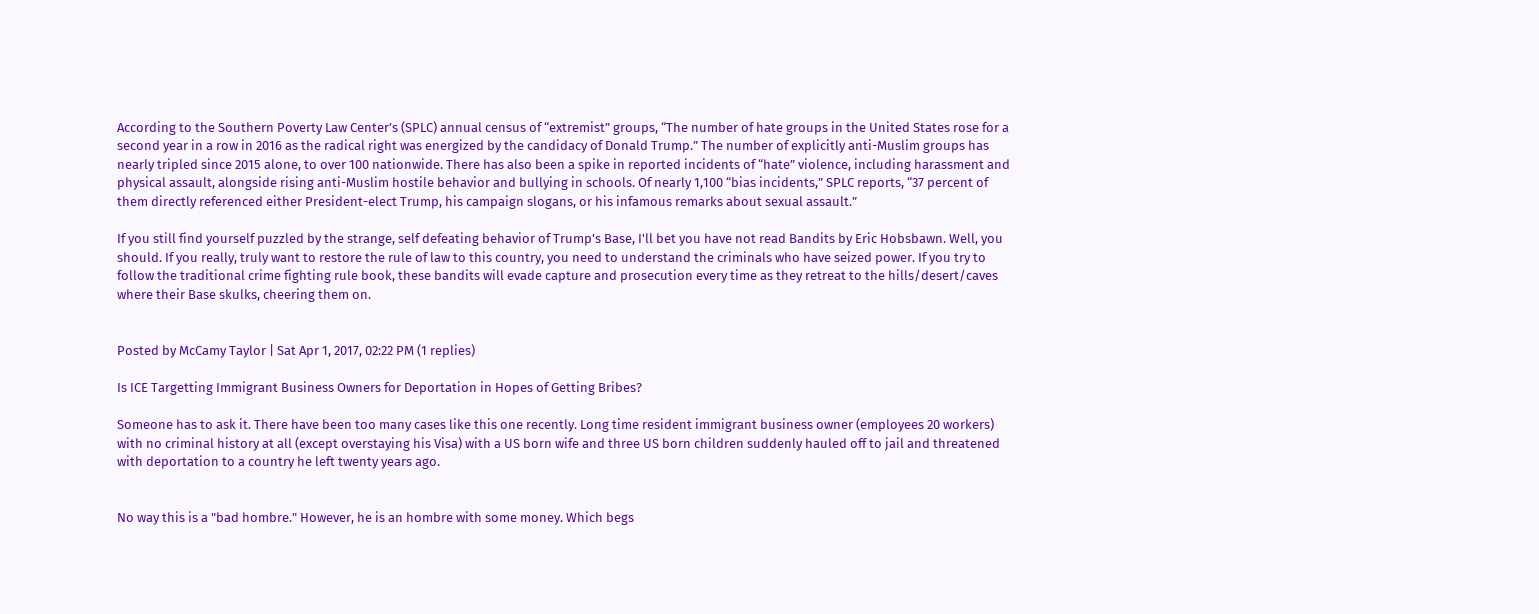According to the Southern Poverty Law Center’s (SPLC) annual census of “extremist” groups, “The number of hate groups in the United States rose for a second year in a row in 2016 as the radical right was energized by the candidacy of Donald Trump.” The number of explicitly anti-Muslim groups has nearly tripled since 2015 alone, to over 100 nationwide. There has also been a spike in reported incidents of “hate” violence, including harassment and physical assault, alongside rising anti-Muslim hostile behavior and bullying in schools. Of nearly 1,100 “bias incidents,” SPLC reports, “37 percent of them directly referenced either President-elect Trump, his campaign slogans, or his infamous remarks about sexual assault.”

If you still find yourself puzzled by the strange, self defeating behavior of Trump's Base, I'll bet you have not read Bandits by Eric Hobsbawn. Well, you should. If you really, truly want to restore the rule of law to this country, you need to understand the criminals who have seized power. If you try to follow the traditional crime fighting rule book, these bandits will evade capture and prosecution every time as they retreat to the hills/desert/caves where their Base skulks, cheering them on.


Posted by McCamy Taylor | Sat Apr 1, 2017, 02:22 PM (1 replies)

Is ICE Targetting Immigrant Business Owners for Deportation in Hopes of Getting Bribes?

Someone has to ask it. There have been too many cases like this one recently. Long time resident immigrant business owner (employees 20 workers) with no criminal history at all (except overstaying his Visa) with a US born wife and three US born children suddenly hauled off to jail and threatened with deportation to a country he left twenty years ago.


No way this is a "bad hombre." However, he is an hombre with some money. Which begs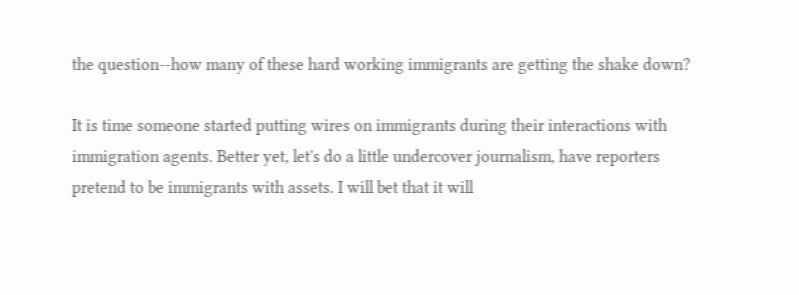the question--how many of these hard working immigrants are getting the shake down?

It is time someone started putting wires on immigrants during their interactions with immigration agents. Better yet, let's do a little undercover journalism, have reporters pretend to be immigrants with assets. I will bet that it will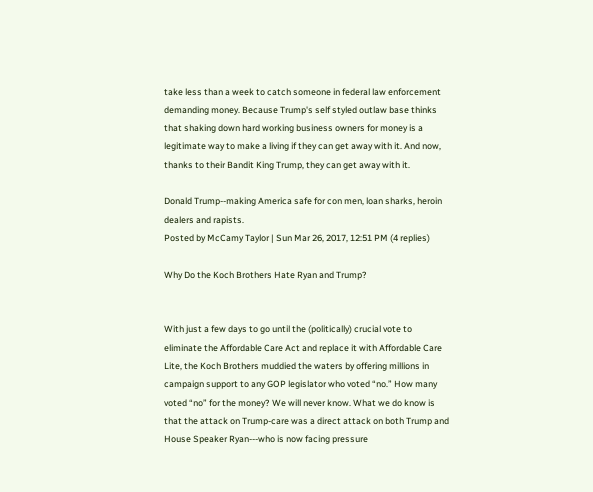take less than a week to catch someone in federal law enforcement demanding money. Because Trump's self styled outlaw base thinks that shaking down hard working business owners for money is a legitimate way to make a living if they can get away with it. And now, thanks to their Bandit King Trump, they can get away with it.

Donald Trump--making America safe for con men, loan sharks, heroin dealers and rapists.
Posted by McCamy Taylor | Sun Mar 26, 2017, 12:51 PM (4 replies)

Why Do the Koch Brothers Hate Ryan and Trump?


With just a few days to go until the (politically) crucial vote to eliminate the Affordable Care Act and replace it with Affordable Care Lite, the Koch Brothers muddied the waters by offering millions in campaign support to any GOP legislator who voted “no.” How many voted “no” for the money? We will never know. What we do know is that the attack on Trump-care was a direct attack on both Trump and House Speaker Ryan---who is now facing pressure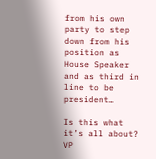from his own party to step down from his position as House Speaker and as third in line to be president…

Is this what it’s all about? VP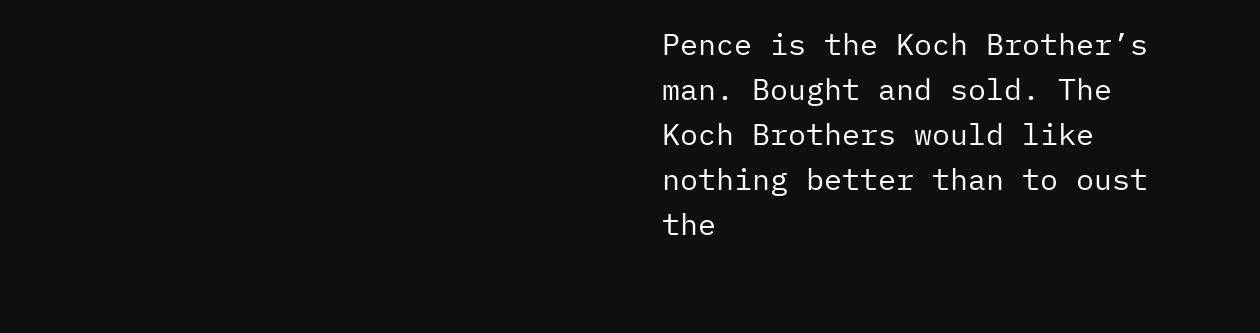Pence is the Koch Brother’s man. Bought and sold. The Koch Brothers would like nothing better than to oust the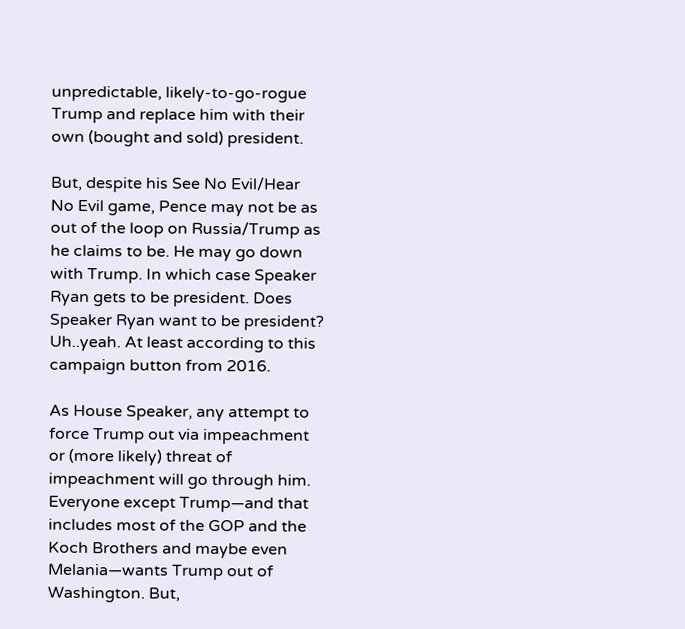unpredictable, likely-to-go-rogue Trump and replace him with their own (bought and sold) president.

But, despite his See No Evil/Hear No Evil game, Pence may not be as out of the loop on Russia/Trump as he claims to be. He may go down with Trump. In which case Speaker Ryan gets to be president. Does Speaker Ryan want to be president? Uh..yeah. At least according to this campaign button from 2016.

As House Speaker, any attempt to force Trump out via impeachment or (more likely) threat of impeachment will go through him. Everyone except Trump—and that includes most of the GOP and the Koch Brothers and maybe even Melania—wants Trump out of Washington. But,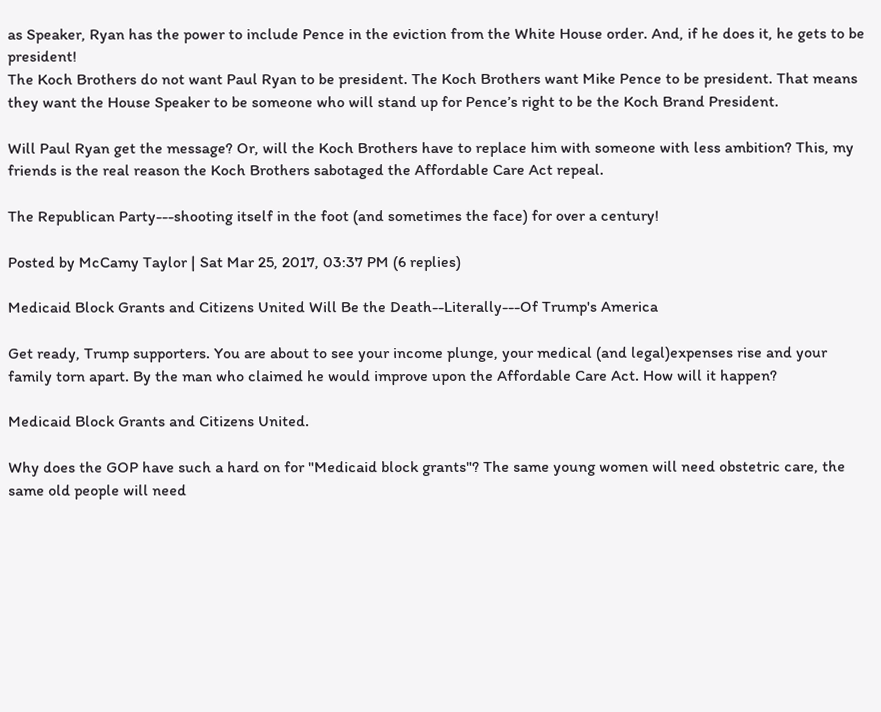as Speaker, Ryan has the power to include Pence in the eviction from the White House order. And, if he does it, he gets to be president!
The Koch Brothers do not want Paul Ryan to be president. The Koch Brothers want Mike Pence to be president. That means they want the House Speaker to be someone who will stand up for Pence’s right to be the Koch Brand President.

Will Paul Ryan get the message? Or, will the Koch Brothers have to replace him with someone with less ambition? This, my friends is the real reason the Koch Brothers sabotaged the Affordable Care Act repeal.

The Republican Party---shooting itself in the foot (and sometimes the face) for over a century!

Posted by McCamy Taylor | Sat Mar 25, 2017, 03:37 PM (6 replies)

Medicaid Block Grants and Citizens United Will Be the Death--Literally---Of Trump's America

Get ready, Trump supporters. You are about to see your income plunge, your medical (and legal)expenses rise and your family torn apart. By the man who claimed he would improve upon the Affordable Care Act. How will it happen?

Medicaid Block Grants and Citizens United.

Why does the GOP have such a hard on for "Medicaid block grants"? The same young women will need obstetric care, the same old people will need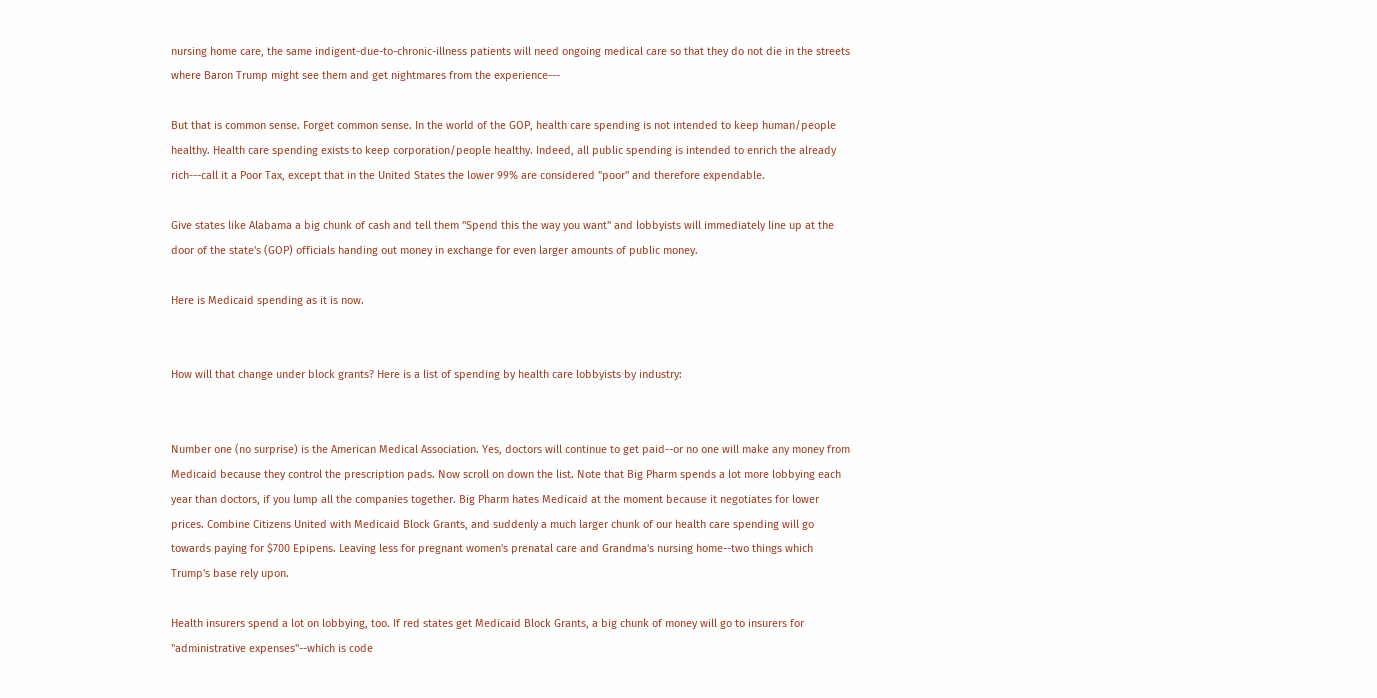nursing home care, the same indigent-due-to-chronic-illness patients will need ongoing medical care so that they do not die in the streets where Baron Trump might see them and get nightmares from the experience---

But that is common sense. Forget common sense. In the world of the GOP, health care spending is not intended to keep human/people healthy. Health care spending exists to keep corporation/people healthy. Indeed, all public spending is intended to enrich the already rich---call it a Poor Tax, except that in the United States the lower 99% are considered "poor" and therefore expendable.

Give states like Alabama a big chunk of cash and tell them "Spend this the way you want" and lobbyists will immediately line up at the door of the state's (GOP) officials handing out money in exchange for even larger amounts of public money.

Here is Medicaid spending as it is now.


How will that change under block grants? Here is a list of spending by health care lobbyists by industry:


Number one (no surprise) is the American Medical Association. Yes, doctors will continue to get paid--or no one will make any money from Medicaid because they control the prescription pads. Now scroll on down the list. Note that Big Pharm spends a lot more lobbying each year than doctors, if you lump all the companies together. Big Pharm hates Medicaid at the moment because it negotiates for lower prices. Combine Citizens United with Medicaid Block Grants, and suddenly a much larger chunk of our health care spending will go towards paying for $700 Epipens. Leaving less for pregnant women's prenatal care and Grandma's nursing home--two things which Trump's base rely upon.

Health insurers spend a lot on lobbying, too. If red states get Medicaid Block Grants, a big chunk of money will go to insurers for "administrative expenses"--which is code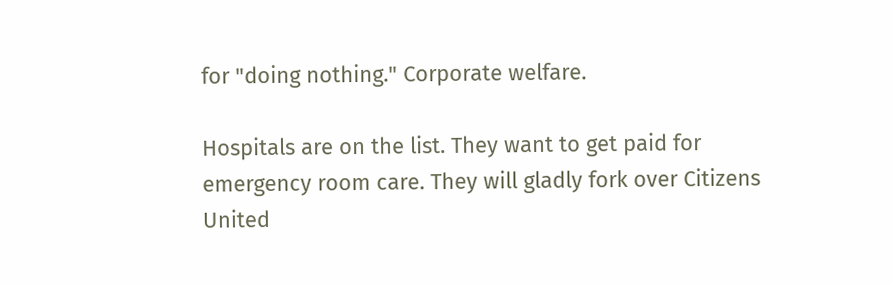for "doing nothing." Corporate welfare.

Hospitals are on the list. They want to get paid for emergency room care. They will gladly fork over Citizens United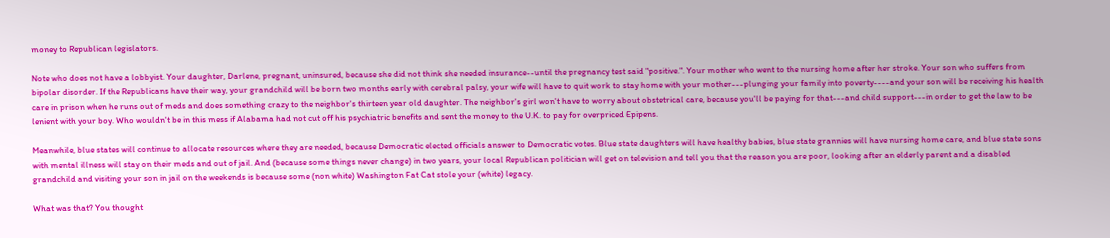money to Republican legislators.

Note who does not have a lobbyist. Your daughter, Darlene, pregnant, uninsured, because she did not think she needed insurance--until the pregnancy test said "positive.". Your mother who went to the nursing home after her stroke. Your son who suffers from bipolar disorder. If the Republicans have their way, your grandchild will be born two months early with cerebral palsy, your wife will have to quit work to stay home with your mother---plunging your family into poverty----and your son will be receiving his health care in prison when he runs out of meds and does something crazy to the neighbor's thirteen year old daughter. The neighbor's girl won't have to worry about obstetrical care, because you'll be paying for that---and child support---in order to get the law to be lenient with your boy. Who wouldn't be in this mess if Alabama had not cut off his psychiatric benefits and sent the money to the U.K. to pay for overpriced Epipens.

Meanwhile, blue states will continue to allocate resources where they are needed, because Democratic elected officials answer to Democratic votes. Blue state daughters will have healthy babies, blue state grannies will have nursing home care, and blue state sons with mental illness will stay on their meds and out of jail. And (because some things never change) in two years, your local Republican politician will get on television and tell you that the reason you are poor, looking after an elderly parent and a disabled grandchild and visiting your son in jail on the weekends is because some (non white) Washington Fat Cat stole your (white) legacy.

What was that? You thought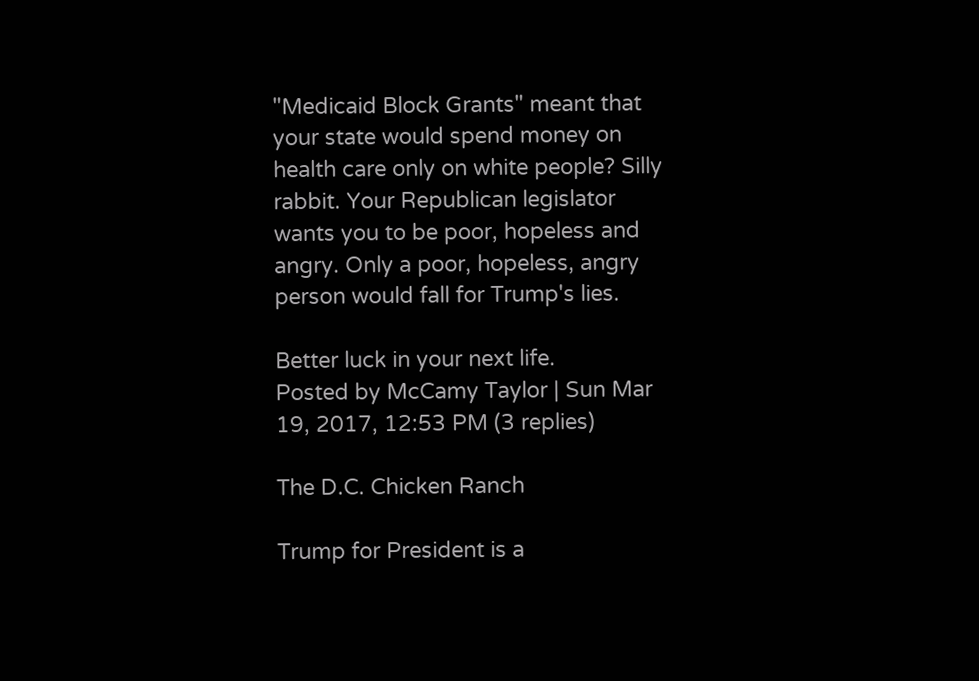"Medicaid Block Grants" meant that your state would spend money on health care only on white people? Silly rabbit. Your Republican legislator wants you to be poor, hopeless and angry. Only a poor, hopeless, angry person would fall for Trump's lies.

Better luck in your next life.
Posted by McCamy Taylor | Sun Mar 19, 2017, 12:53 PM (3 replies)

The D.C. Chicken Ranch

Trump for President is a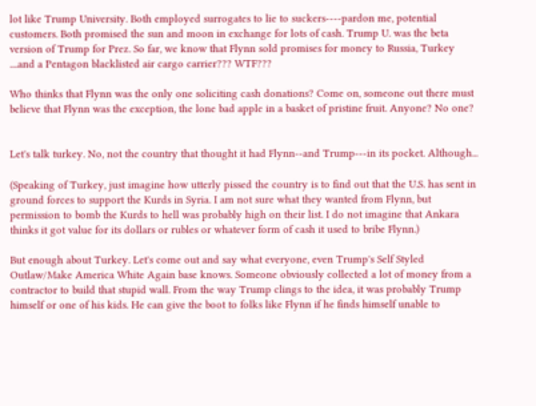lot like Trump University. Both employed surrogates to lie to suckers----pardon me, potential customers. Both promised the sun and moon in exchange for lots of cash. Trump U. was the beta version of Trump for Prez. So far, we know that Flynn sold promises for money to Russia, Turkey ....and a Pentagon blacklisted air cargo carrier??? WTF???

Who thinks that Flynn was the only one soliciting cash donations? Come on, someone out there must believe that Flynn was the exception, the lone bad apple in a basket of pristine fruit. Anyone? No one?


Let's talk turkey. No, not the country that thought it had Flynn--and Trump---in its pocket. Although...

(Speaking of Turkey, just imagine how utterly pissed the country is to find out that the U.S. has sent in ground forces to support the Kurds in Syria. I am not sure what they wanted from Flynn, but permission to bomb the Kurds to hell was probably high on their list. I do not imagine that Ankara thinks it got value for its dollars or rubles or whatever form of cash it used to bribe Flynn.)

But enough about Turkey. Let's come out and say what everyone, even Trump's Self Styled Outlaw/Make America White Again base knows. Someone obviously collected a lot of money from a contractor to build that stupid wall. From the way Trump clings to the idea, it was probably Trump himself or one of his kids. He can give the boot to folks like Flynn if he finds himself unable to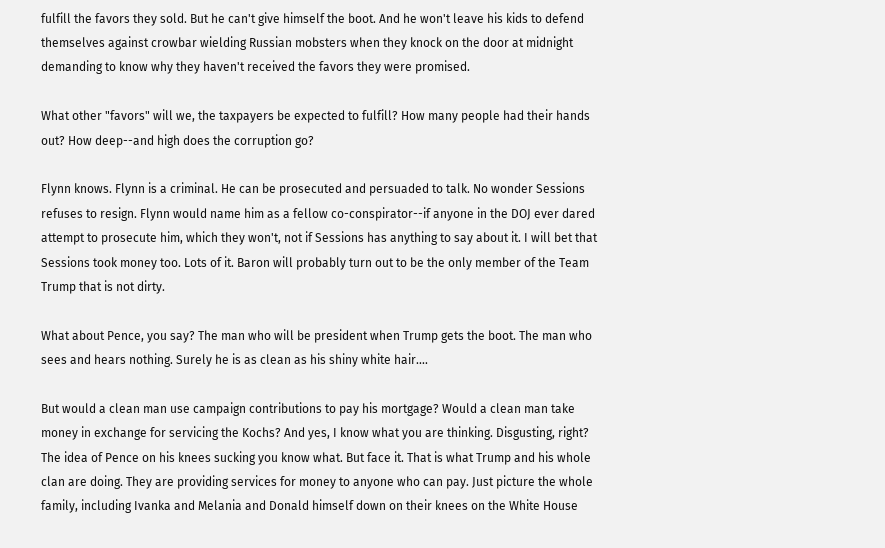fulfill the favors they sold. But he can't give himself the boot. And he won't leave his kids to defend themselves against crowbar wielding Russian mobsters when they knock on the door at midnight demanding to know why they haven't received the favors they were promised.

What other "favors" will we, the taxpayers be expected to fulfill? How many people had their hands out? How deep--and high does the corruption go?

Flynn knows. Flynn is a criminal. He can be prosecuted and persuaded to talk. No wonder Sessions refuses to resign. Flynn would name him as a fellow co-conspirator--if anyone in the DOJ ever dared attempt to prosecute him, which they won't, not if Sessions has anything to say about it. I will bet that Sessions took money too. Lots of it. Baron will probably turn out to be the only member of the Team Trump that is not dirty.

What about Pence, you say? The man who will be president when Trump gets the boot. The man who sees and hears nothing. Surely he is as clean as his shiny white hair....

But would a clean man use campaign contributions to pay his mortgage? Would a clean man take money in exchange for servicing the Kochs? And yes, I know what you are thinking. Disgusting, right? The idea of Pence on his knees sucking you know what. But face it. That is what Trump and his whole clan are doing. They are providing services for money to anyone who can pay. Just picture the whole family, including Ivanka and Melania and Donald himself down on their knees on the White House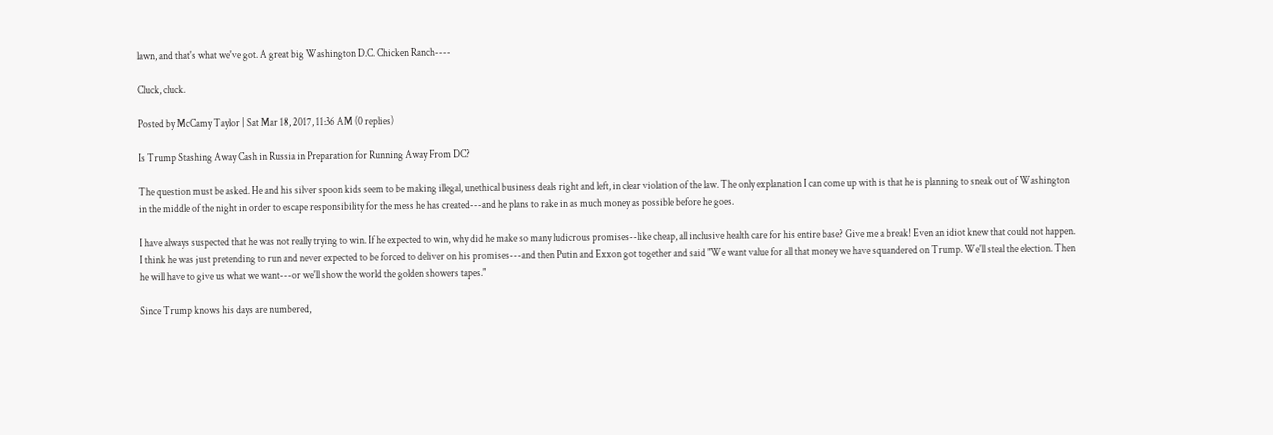lawn, and that's what we've got. A great big Washington D.C. Chicken Ranch----

Cluck, cluck.

Posted by McCamy Taylor | Sat Mar 18, 2017, 11:36 AM (0 replies)

Is Trump Stashing Away Cash in Russia in Preparation for Running Away From DC?

The question must be asked. He and his silver spoon kids seem to be making illegal, unethical business deals right and left, in clear violation of the law. The only explanation I can come up with is that he is planning to sneak out of Washington in the middle of the night in order to escape responsibility for the mess he has created---and he plans to rake in as much money as possible before he goes.

I have always suspected that he was not really trying to win. If he expected to win, why did he make so many ludicrous promises--like cheap, all inclusive health care for his entire base? Give me a break! Even an idiot knew that could not happen. I think he was just pretending to run and never expected to be forced to deliver on his promises---and then Putin and Exxon got together and said "We want value for all that money we have squandered on Trump. We'll steal the election. Then he will have to give us what we want---or we'll show the world the golden showers tapes."

Since Trump knows his days are numbered,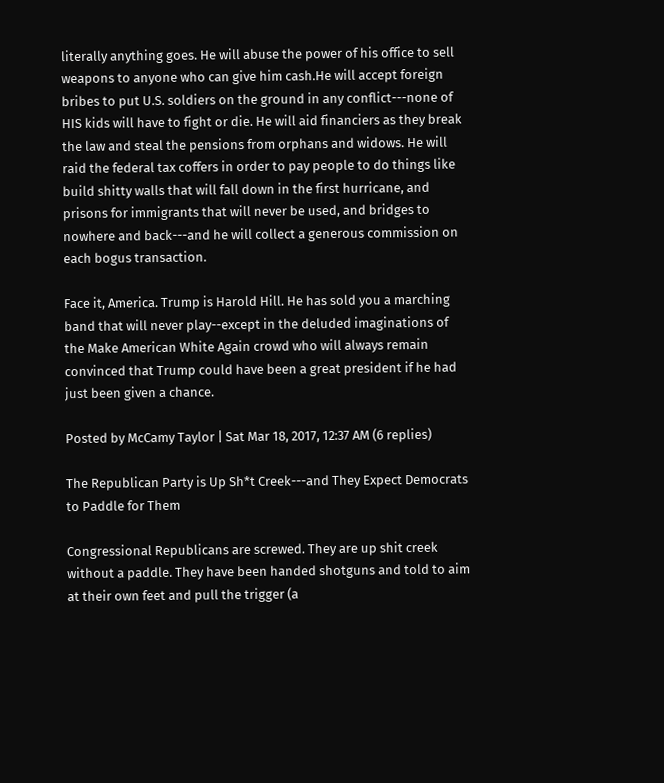literally anything goes. He will abuse the power of his office to sell weapons to anyone who can give him cash.He will accept foreign bribes to put U.S. soldiers on the ground in any conflict---none of HIS kids will have to fight or die. He will aid financiers as they break the law and steal the pensions from orphans and widows. He will raid the federal tax coffers in order to pay people to do things like build shitty walls that will fall down in the first hurricane, and prisons for immigrants that will never be used, and bridges to nowhere and back---and he will collect a generous commission on each bogus transaction.

Face it, America. Trump is Harold Hill. He has sold you a marching band that will never play--except in the deluded imaginations of the Make American White Again crowd who will always remain convinced that Trump could have been a great president if he had just been given a chance.

Posted by McCamy Taylor | Sat Mar 18, 2017, 12:37 AM (6 replies)

The Republican Party is Up Sh*t Creek---and They Expect Democrats to Paddle for Them

Congressional Republicans are screwed. They are up shit creek without a paddle. They have been handed shotguns and told to aim at their own feet and pull the trigger (a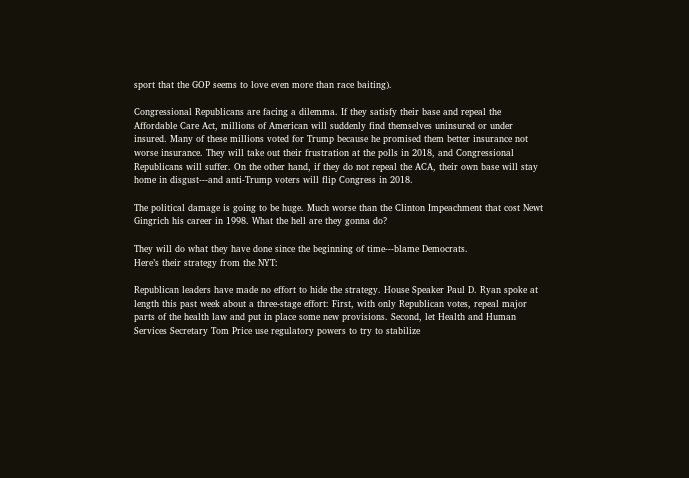sport that the GOP seems to love even more than race baiting).

Congressional Republicans are facing a dilemma. If they satisfy their base and repeal the Affordable Care Act, millions of American will suddenly find themselves uninsured or under insured. Many of these millions voted for Trump because he promised them better insurance not worse insurance. They will take out their frustration at the polls in 2018, and Congressional Republicans will suffer. On the other hand, if they do not repeal the ACA, their own base will stay home in disgust---and anti-Trump voters will flip Congress in 2018.

The political damage is going to be huge. Much worse than the Clinton Impeachment that cost Newt Gingrich his career in 1998. What the hell are they gonna do?

They will do what they have done since the beginning of time---blame Democrats.
Here’s their strategy from the NYT:

Republican leaders have made no effort to hide the strategy. House Speaker Paul D. Ryan spoke at length this past week about a three-stage effort: First, with only Republican votes, repeal major parts of the health law and put in place some new provisions. Second, let Health and Human Services Secretary Tom Price use regulatory powers to try to stabilize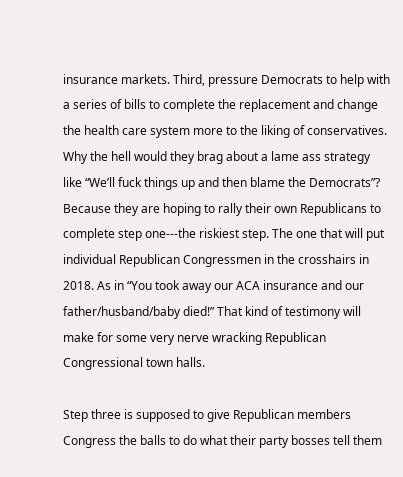insurance markets. Third, pressure Democrats to help with a series of bills to complete the replacement and change the health care system more to the liking of conservatives.
Why the hell would they brag about a lame ass strategy like “We’ll fuck things up and then blame the Democrats”? Because they are hoping to rally their own Republicans to complete step one---the riskiest step. The one that will put individual Republican Congressmen in the crosshairs in 2018. As in “You took away our ACA insurance and our father/husband/baby died!” That kind of testimony will make for some very nerve wracking Republican Congressional town halls.

Step three is supposed to give Republican members Congress the balls to do what their party bosses tell them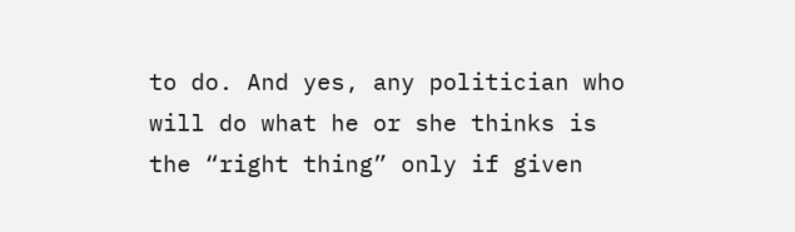to do. And yes, any politician who will do what he or she thinks is the “right thing” only if given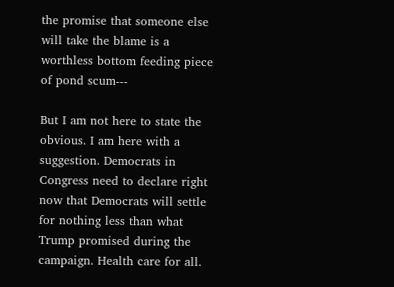the promise that someone else will take the blame is a worthless bottom feeding piece of pond scum---

But I am not here to state the obvious. I am here with a suggestion. Democrats in Congress need to declare right now that Democrats will settle for nothing less than what Trump promised during the campaign. Health care for all.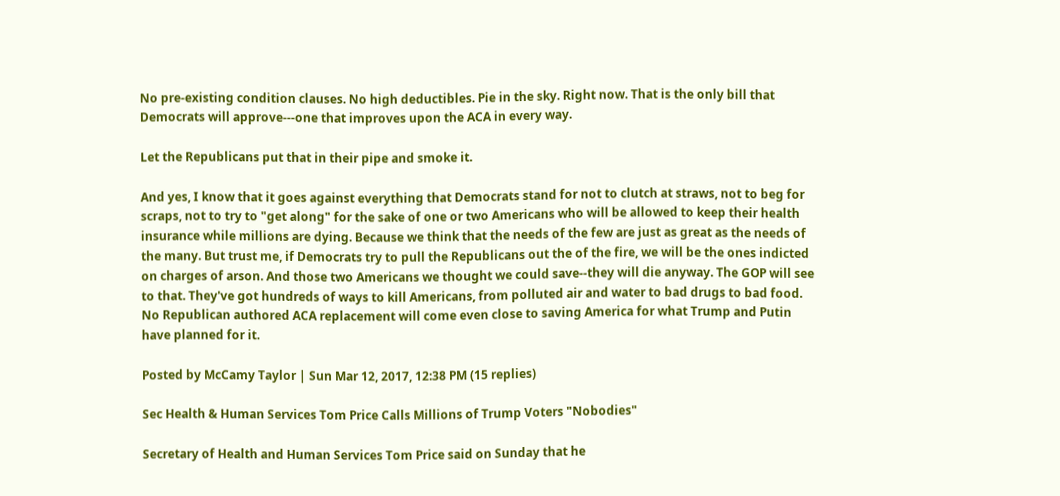No pre-existing condition clauses. No high deductibles. Pie in the sky. Right now. That is the only bill that Democrats will approve---one that improves upon the ACA in every way.

Let the Republicans put that in their pipe and smoke it.

And yes, I know that it goes against everything that Democrats stand for not to clutch at straws, not to beg for scraps, not to try to "get along" for the sake of one or two Americans who will be allowed to keep their health insurance while millions are dying. Because we think that the needs of the few are just as great as the needs of the many. But trust me, if Democrats try to pull the Republicans out the of the fire, we will be the ones indicted on charges of arson. And those two Americans we thought we could save--they will die anyway. The GOP will see to that. They've got hundreds of ways to kill Americans, from polluted air and water to bad drugs to bad food. No Republican authored ACA replacement will come even close to saving America for what Trump and Putin have planned for it.

Posted by McCamy Taylor | Sun Mar 12, 2017, 12:38 PM (15 replies)

Sec Health & Human Services Tom Price Calls Millions of Trump Voters "Nobodies"

Secretary of Health and Human Services Tom Price said on Sunday that he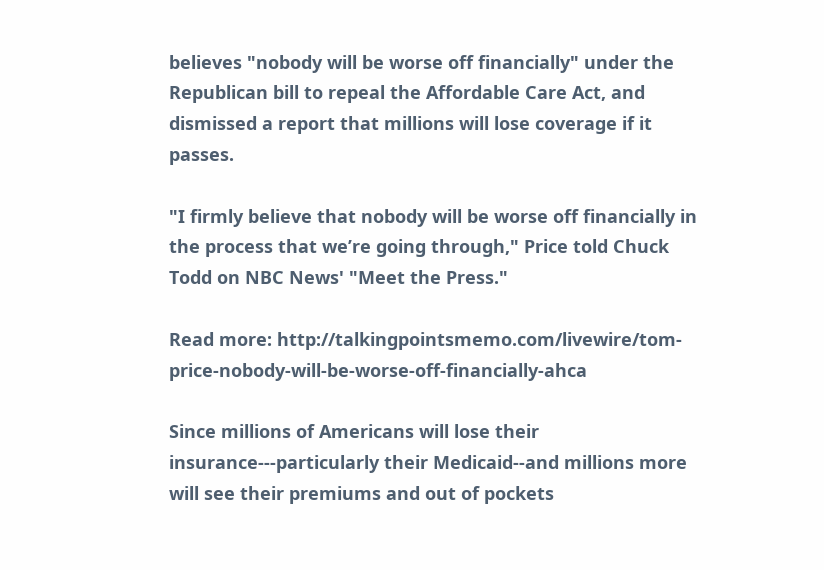believes "nobody will be worse off financially" under the Republican bill to repeal the Affordable Care Act, and dismissed a report that millions will lose coverage if it passes.

"I firmly believe that nobody will be worse off financially in the process that we’re going through," Price told Chuck Todd on NBC News' "Meet the Press."

Read more: http://talkingpointsmemo.com/livewire/tom-price-nobody-will-be-worse-off-financially-ahca

Since millions of Americans will lose their insurance---particularly their Medicaid--and millions more will see their premiums and out of pockets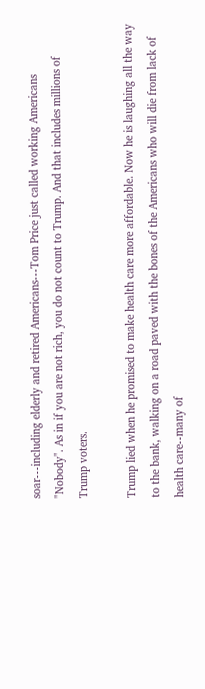soar---including elderly and retired Americans---Tom Price just called working Americans "Nobody". As in if you are not rich, you do not count to Trump. And that includes millions of Trump voters.

Trump lied when he promised to make health care more affordable. Now he is laughing all the way to the bank, walking on a road paved with the bones of the Americans who will die from lack of health care--many of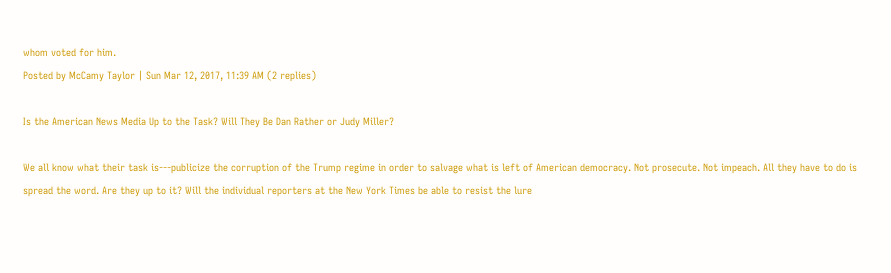whom voted for him.
Posted by McCamy Taylor | Sun Mar 12, 2017, 11:39 AM (2 replies)

Is the American News Media Up to the Task? Will They Be Dan Rather or Judy Miller?

We all know what their task is---publicize the corruption of the Trump regime in order to salvage what is left of American democracy. Not prosecute. Not impeach. All they have to do is spread the word. Are they up to it? Will the individual reporters at the New York Times be able to resist the lure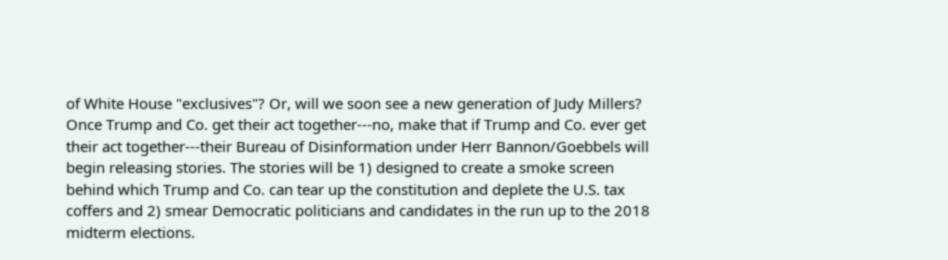of White House "exclusives"? Or, will we soon see a new generation of Judy Millers? Once Trump and Co. get their act together---no, make that if Trump and Co. ever get their act together---their Bureau of Disinformation under Herr Bannon/Goebbels will begin releasing stories. The stories will be 1) designed to create a smoke screen behind which Trump and Co. can tear up the constitution and deplete the U.S. tax coffers and 2) smear Democratic politicians and candidates in the run up to the 2018 midterm elections.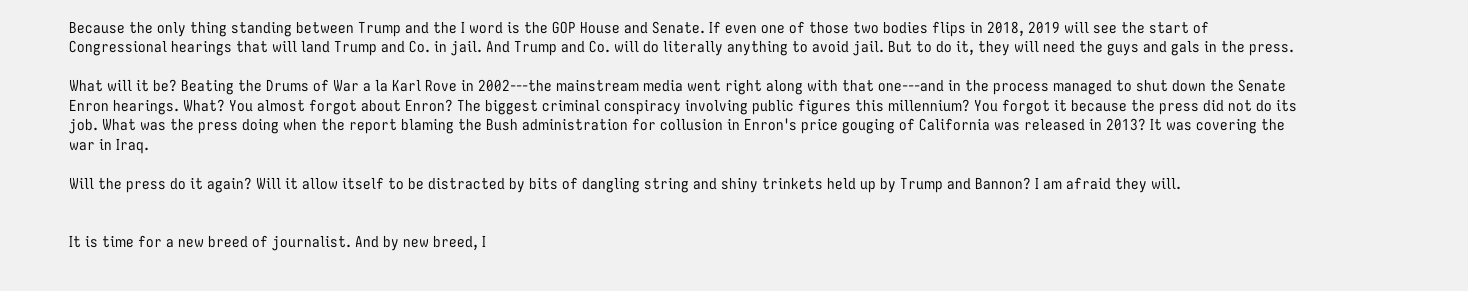Because the only thing standing between Trump and the I word is the GOP House and Senate. If even one of those two bodies flips in 2018, 2019 will see the start of Congressional hearings that will land Trump and Co. in jail. And Trump and Co. will do literally anything to avoid jail. But to do it, they will need the guys and gals in the press.

What will it be? Beating the Drums of War a la Karl Rove in 2002---the mainstream media went right along with that one---and in the process managed to shut down the Senate Enron hearings. What? You almost forgot about Enron? The biggest criminal conspiracy involving public figures this millennium? You forgot it because the press did not do its job. What was the press doing when the report blaming the Bush administration for collusion in Enron's price gouging of California was released in 2013? It was covering the war in Iraq.

Will the press do it again? Will it allow itself to be distracted by bits of dangling string and shiny trinkets held up by Trump and Bannon? I am afraid they will.


It is time for a new breed of journalist. And by new breed, I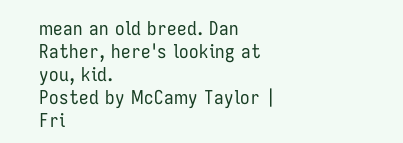mean an old breed. Dan Rather, here's looking at you, kid.
Posted by McCamy Taylor | Fri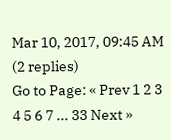Mar 10, 2017, 09:45 AM (2 replies)
Go to Page: « Prev 1 2 3 4 5 6 7 ... 33 Next »